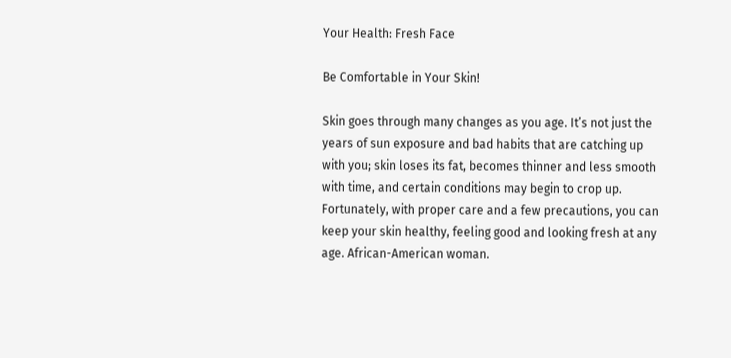Your Health: Fresh Face

Be Comfortable in Your Skin!

Skin goes through many changes as you age. It’s not just the years of sun exposure and bad habits that are catching up with you; skin loses its fat, becomes thinner and less smooth with time, and certain conditions may begin to crop up. Fortunately, with proper care and a few precautions, you can keep your skin healthy, feeling good and looking fresh at any age. African-American woman.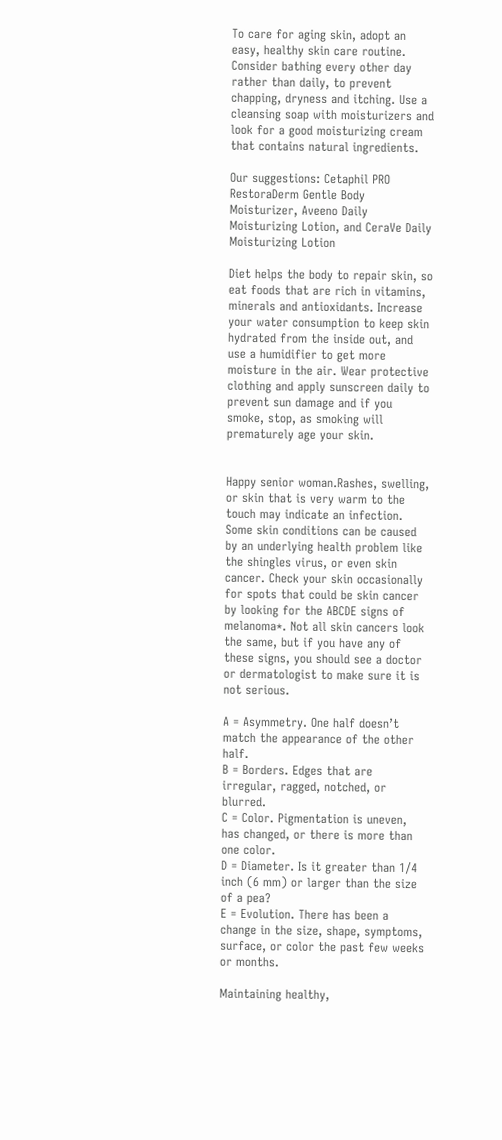To care for aging skin, adopt an easy, healthy skin care routine. Consider bathing every other day rather than daily, to prevent chapping, dryness and itching. Use a cleansing soap with moisturizers and look for a good moisturizing cream that contains natural ingredients.

Our suggestions: Cetaphil PRO RestoraDerm Gentle Body Moisturizer, Aveeno Daily Moisturizing Lotion, and CeraVe Daily Moisturizing Lotion

Diet helps the body to repair skin, so eat foods that are rich in vitamins, minerals and antioxidants. Increase your water consumption to keep skin hydrated from the inside out, and use a humidifier to get more moisture in the air. Wear protective clothing and apply sunscreen daily to prevent sun damage and if you smoke, stop, as smoking will prematurely age your skin.


Happy senior woman.Rashes, swelling, or skin that is very warm to the touch may indicate an infection. Some skin conditions can be caused by an underlying health problem like the shingles virus, or even skin cancer. Check your skin occasionally for spots that could be skin cancer by looking for the ABCDE signs of melanoma*. Not all skin cancers look the same, but if you have any of these signs, you should see a doctor or dermatologist to make sure it is not serious.

A = Asymmetry. One half doesn’t match the appearance of the other half.
B = Borders. Edges that are irregular, ragged, notched, or blurred.
C = Color. Pigmentation is uneven, has changed, or there is more than one color.
D = Diameter. Is it greater than 1/4 inch (6 mm) or larger than the size of a pea?
E = Evolution. There has been a change in the size, shape, symptoms, surface, or color the past few weeks or months.

Maintaining healthy,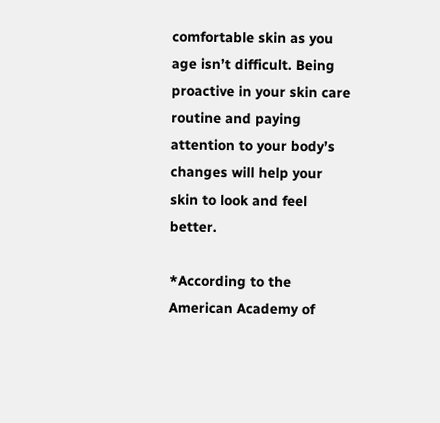comfortable skin as you age isn’t difficult. Being proactive in your skin care routine and paying attention to your body’s changes will help your skin to look and feel better.

*According to the American Academy of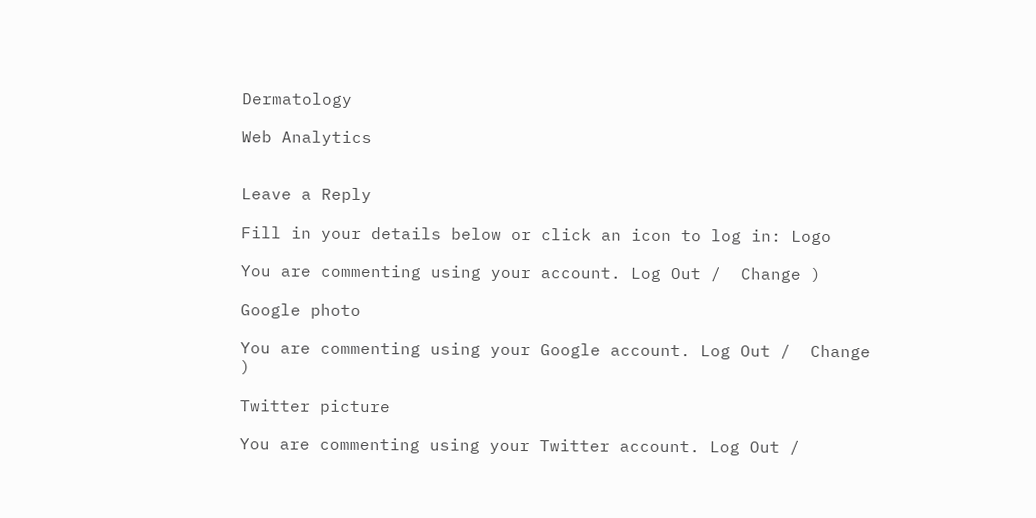Dermatology

Web Analytics


Leave a Reply

Fill in your details below or click an icon to log in: Logo

You are commenting using your account. Log Out /  Change )

Google photo

You are commenting using your Google account. Log Out /  Change )

Twitter picture

You are commenting using your Twitter account. Log Out /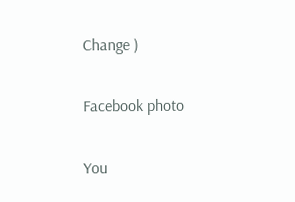Change )

Facebook photo

You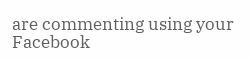are commenting using your Facebook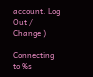account. Log Out /  Change )

Connecting to %s